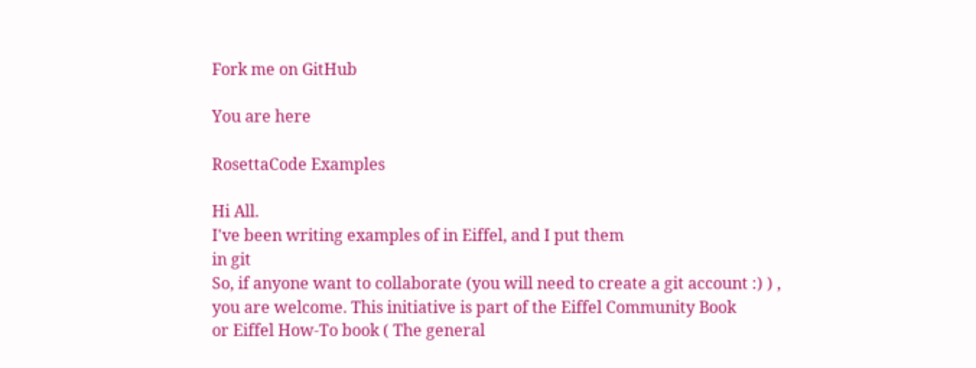Fork me on GitHub

You are here

RosettaCode Examples

Hi All.
I've been writing examples of in Eiffel, and I put them
in git
So, if anyone want to collaborate (you will need to create a git account :) ) ,
you are welcome. This initiative is part of the Eiffel Community Book
or Eiffel How-To book ( The general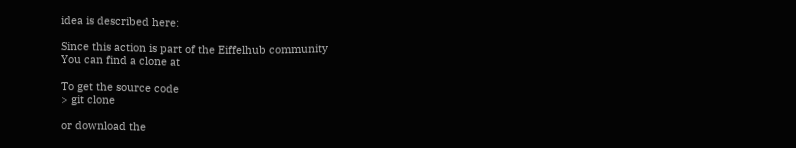idea is described here:

Since this action is part of the Eiffelhub community
You can find a clone at

To get the source code
> git clone

or download the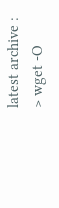latest archive :
> wget -O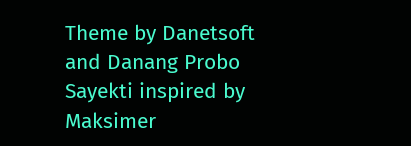Theme by Danetsoft and Danang Probo Sayekti inspired by Maksimer